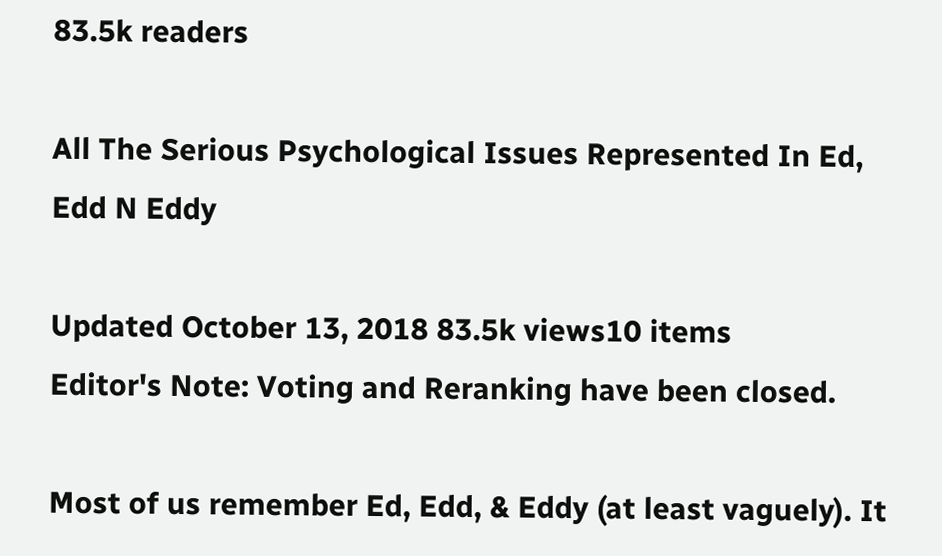83.5k readers

All The Serious Psychological Issues Represented In Ed, Edd N Eddy

Updated October 13, 2018 83.5k views10 items
Editor's Note: Voting and Reranking have been closed.

Most of us remember Ed, Edd, & Eddy (at least vaguely). It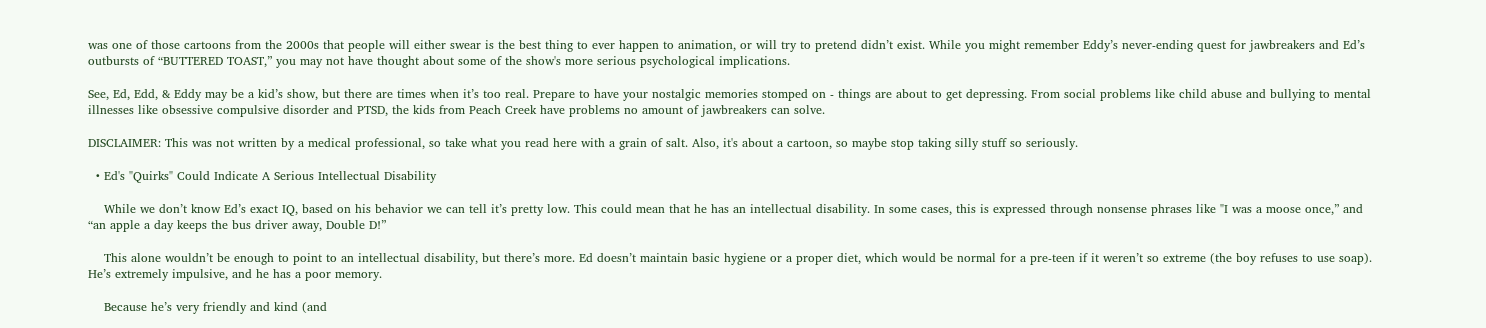was one of those cartoons from the 2000s that people will either swear is the best thing to ever happen to animation, or will try to pretend didn’t exist. While you might remember Eddy’s never-ending quest for jawbreakers and Ed’s outbursts of “BUTTERED TOAST,” you may not have thought about some of the show's more serious psychological implications.

See, Ed, Edd, & Eddy may be a kid’s show, but there are times when it’s too real. Prepare to have your nostalgic memories stomped on - things are about to get depressing. From social problems like child abuse and bullying to mental illnesses like obsessive compulsive disorder and PTSD, the kids from Peach Creek have problems no amount of jawbreakers can solve.

DISCLAIMER: This was not written by a medical professional, so take what you read here with a grain of salt. Also, it's about a cartoon, so maybe stop taking silly stuff so seriously.

  • Ed's "Quirks" Could Indicate A Serious Intellectual Disability

    While we don’t know Ed’s exact IQ, based on his behavior we can tell it’s pretty low. This could mean that he has an intellectual disability. In some cases, this is expressed through nonsense phrases like "I was a moose once,” and “an apple a day keeps the bus driver away, Double D!”

    This alone wouldn’t be enough to point to an intellectual disability, but there’s more. Ed doesn’t maintain basic hygiene or a proper diet, which would be normal for a pre-teen if it weren’t so extreme (the boy refuses to use soap). He’s extremely impulsive, and he has a poor memory.

    Because he’s very friendly and kind (and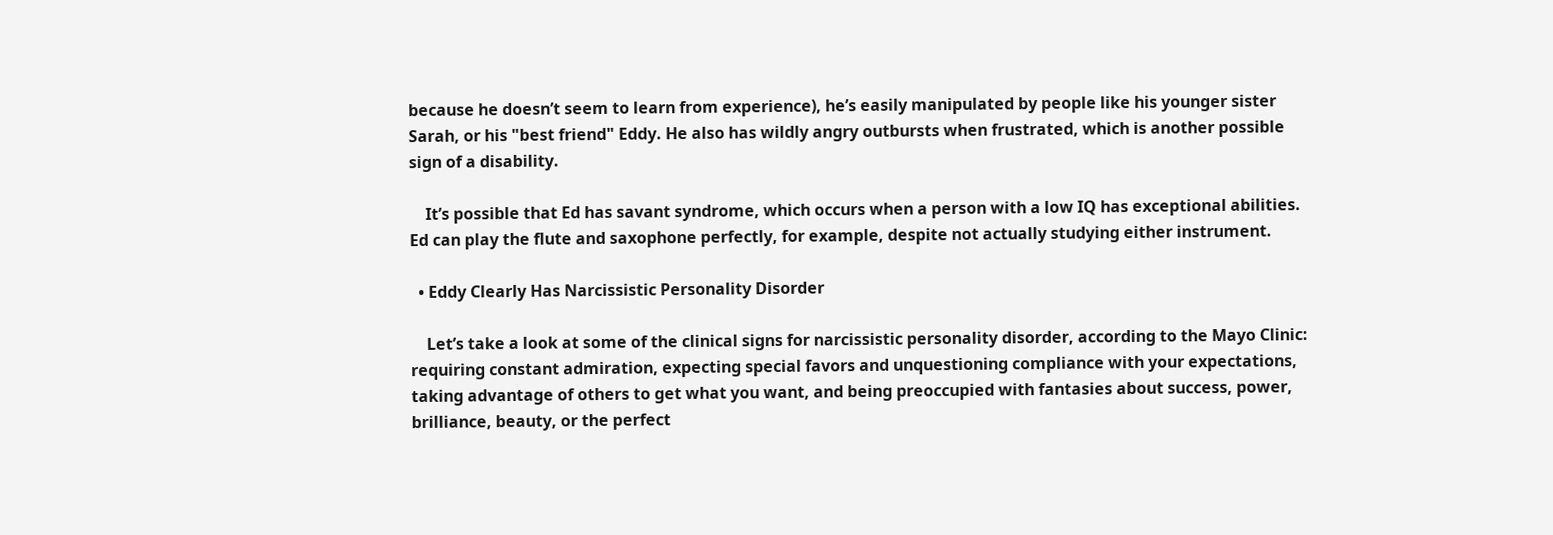because he doesn’t seem to learn from experience), he’s easily manipulated by people like his younger sister Sarah, or his "best friend" Eddy. He also has wildly angry outbursts when frustrated, which is another possible sign of a disability.

    It’s possible that Ed has savant syndrome, which occurs when a person with a low IQ has exceptional abilities. Ed can play the flute and saxophone perfectly, for example, despite not actually studying either instrument.

  • Eddy Clearly Has Narcissistic Personality Disorder

    Let’s take a look at some of the clinical signs for narcissistic personality disorder, according to the Mayo Clinic: requiring constant admiration, expecting special favors and unquestioning compliance with your expectations, taking advantage of others to get what you want, and being preoccupied with fantasies about success, power, brilliance, beauty, or the perfect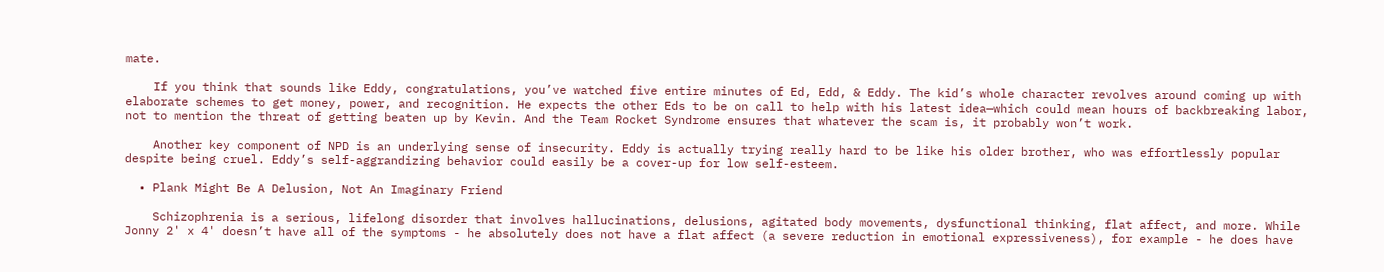mate.

    If you think that sounds like Eddy, congratulations, you’ve watched five entire minutes of Ed, Edd, & Eddy. The kid’s whole character revolves around coming up with elaborate schemes to get money, power, and recognition. He expects the other Eds to be on call to help with his latest idea—which could mean hours of backbreaking labor, not to mention the threat of getting beaten up by Kevin. And the Team Rocket Syndrome ensures that whatever the scam is, it probably won’t work.

    Another key component of NPD is an underlying sense of insecurity. Eddy is actually trying really hard to be like his older brother, who was effortlessly popular despite being cruel. Eddy’s self-aggrandizing behavior could easily be a cover-up for low self-esteem.

  • Plank Might Be A Delusion, Not An Imaginary Friend

    Schizophrenia is a serious, lifelong disorder that involves hallucinations, delusions, agitated body movements, dysfunctional thinking, flat affect, and more. While Jonny 2' x 4' doesn’t have all of the symptoms - he absolutely does not have a flat affect (a severe reduction in emotional expressiveness), for example - he does have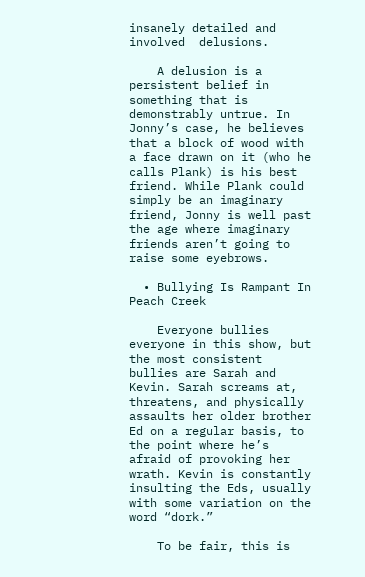insanely detailed and involved  delusions.

    A delusion is a persistent belief in something that is demonstrably untrue. In Jonny’s case, he believes that a block of wood with a face drawn on it (who he calls Plank) is his best friend. While Plank could simply be an imaginary friend, Jonny is well past the age where imaginary friends aren’t going to raise some eyebrows.

  • Bullying Is Rampant In Peach Creek

    Everyone bullies everyone in this show, but the most consistent bullies are Sarah and Kevin. Sarah screams at, threatens, and physically assaults her older brother Ed on a regular basis, to the point where he’s afraid of provoking her wrath. Kevin is constantly insulting the Eds, usually with some variation on the word “dork.”

    To be fair, this is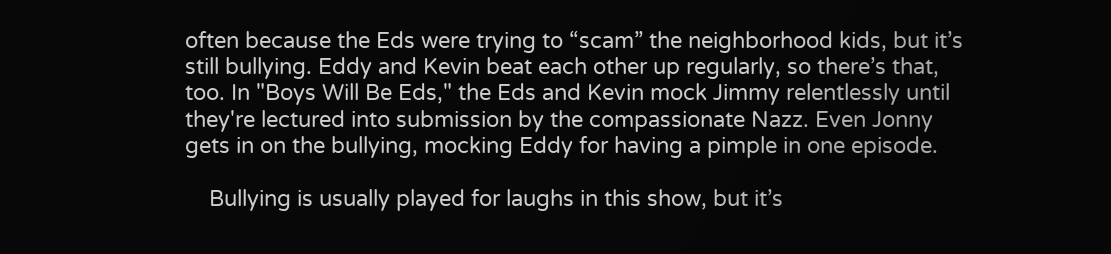often because the Eds were trying to “scam” the neighborhood kids, but it’s still bullying. Eddy and Kevin beat each other up regularly, so there’s that, too. In "Boys Will Be Eds," the Eds and Kevin mock Jimmy relentlessly until they're lectured into submission by the compassionate Nazz. Even Jonny gets in on the bullying, mocking Eddy for having a pimple in one episode.

    Bullying is usually played for laughs in this show, but it’s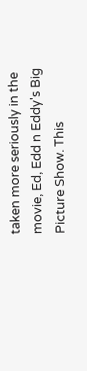taken more seriously in the movie, Ed, Edd n Eddy's Big Picture Show. This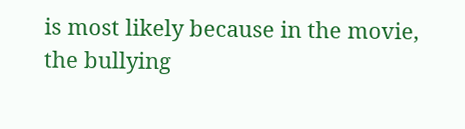is most likely because in the movie, the bullying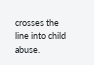crosses the line into child abuse.